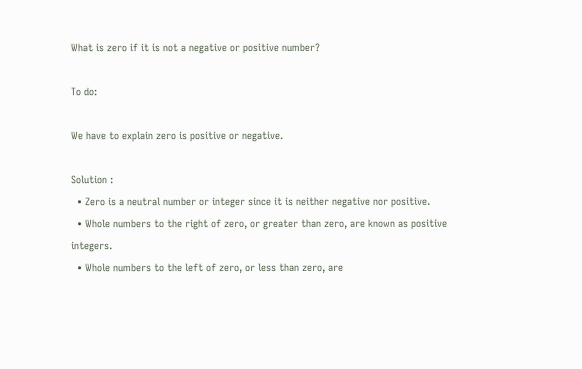What is zero if it is not a negative or positive number?

To do:

We have to explain zero is positive or negative.

Solution :
  • Zero is a neutral number or integer since it is neither negative nor positive.
  • Whole numbers to the right of zero, or greater than zero, are known as positive integers.
  • Whole numbers to the left of zero, or less than zero, are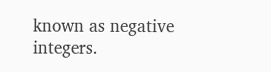known as negative integers.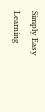Simply Easy Learning